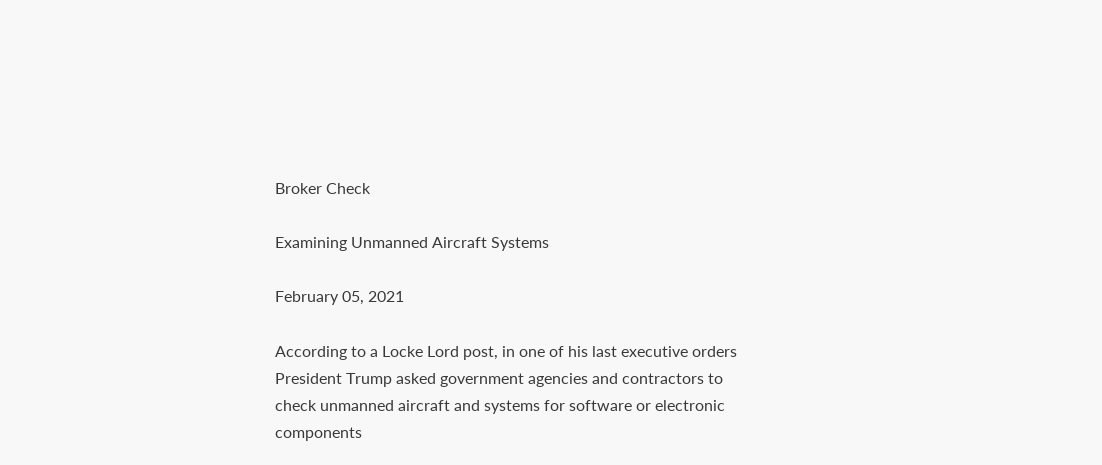Broker Check

Examining Unmanned Aircraft Systems

February 05, 2021

According to a Locke Lord post, in one of his last executive orders President Trump asked government agencies and contractors to check unmanned aircraft and systems for software or electronic components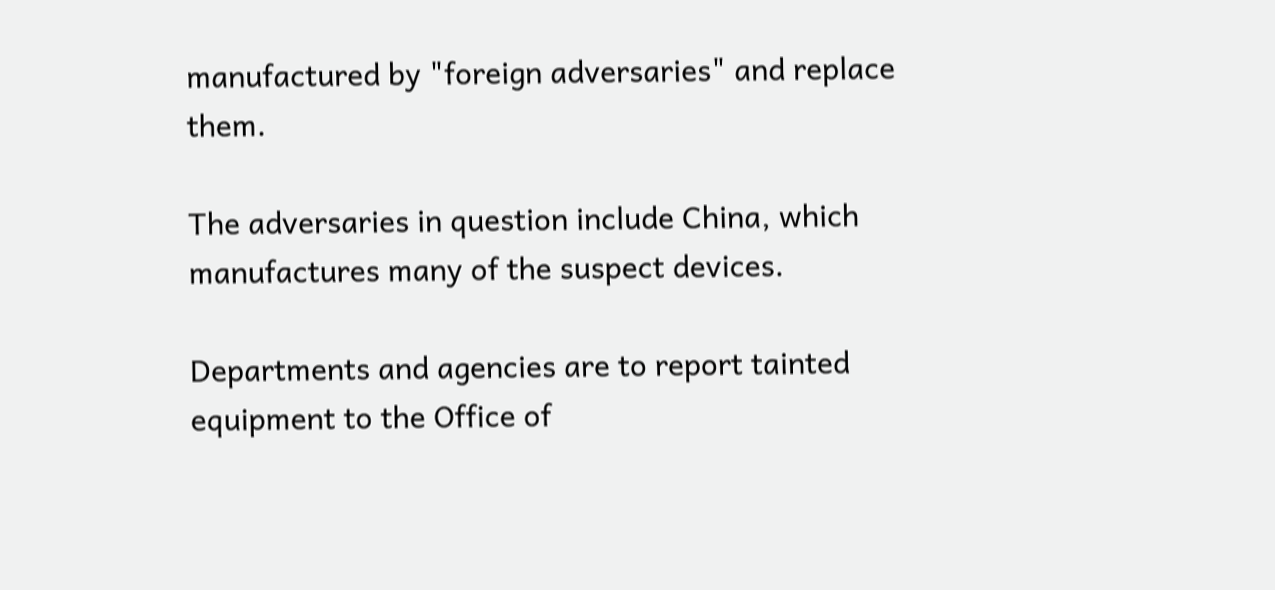manufactured by "foreign adversaries" and replace them.

The adversaries in question include China, which manufactures many of the suspect devices.

Departments and agencies are to report tainted equipment to the Office of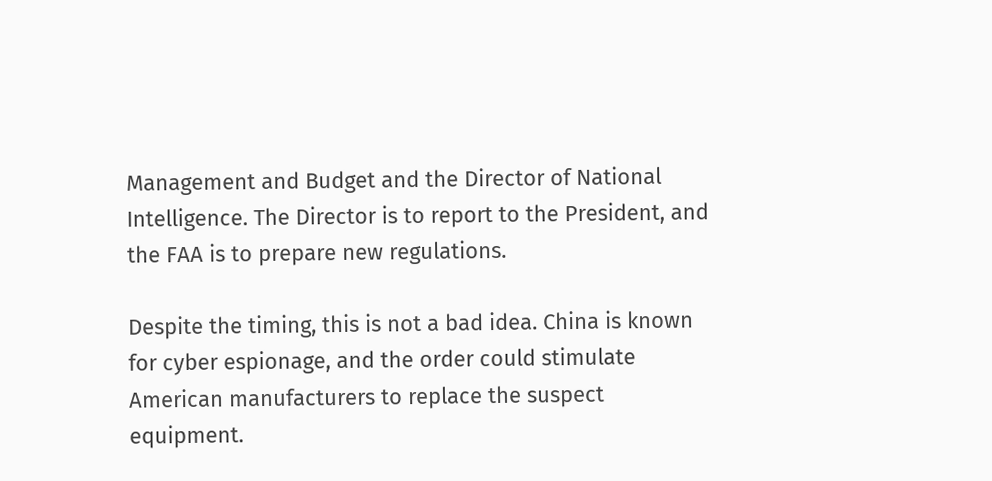Management and Budget and the Director of National Intelligence. The Director is to report to the President, and the FAA is to prepare new regulations.

Despite the timing, this is not a bad idea. China is known for cyber espionage, and the order could stimulate American manufacturers to replace the suspect equipment.